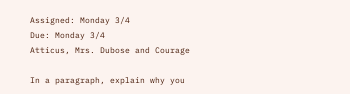Assigned: Monday 3/4
Due: Monday 3/4
Atticus, Mrs. Dubose and Courage

In a paragraph, explain why you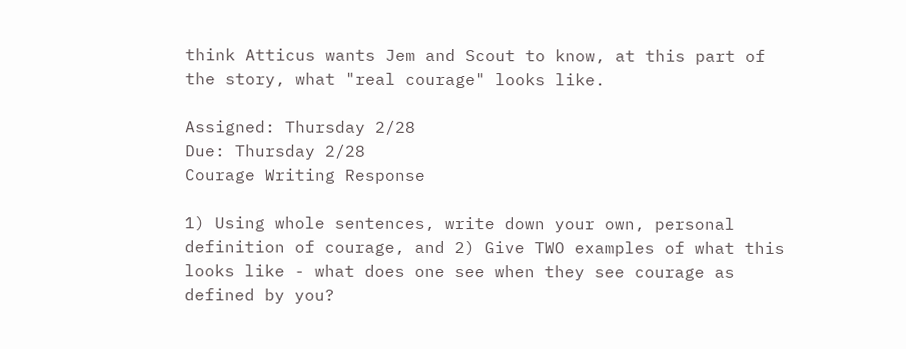think Atticus wants Jem and Scout to know, at this part of the story, what "real courage" looks like.

Assigned: Thursday 2/28
Due: Thursday 2/28
Courage Writing Response

1) Using whole sentences, write down your own, personal definition of courage, and 2) Give TWO examples of what this looks like - what does one see when they see courage as defined by you?